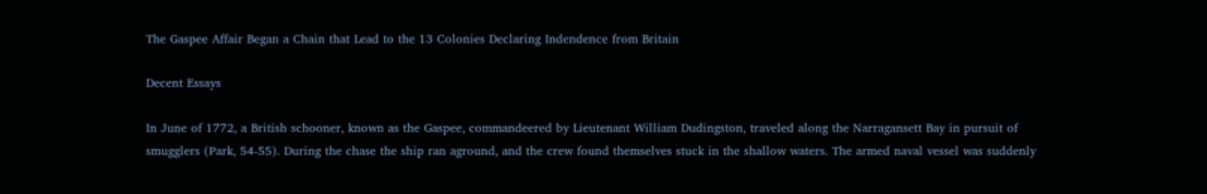The Gaspee Affair Began a Chain that Lead to the 13 Colonies Declaring Indendence from Britain

Decent Essays

In June of 1772, a British schooner, known as the Gaspee, commandeered by Lieutenant William Dudingston, traveled along the Narragansett Bay in pursuit of smugglers (Park, 54-55). During the chase the ship ran aground, and the crew found themselves stuck in the shallow waters. The armed naval vessel was suddenly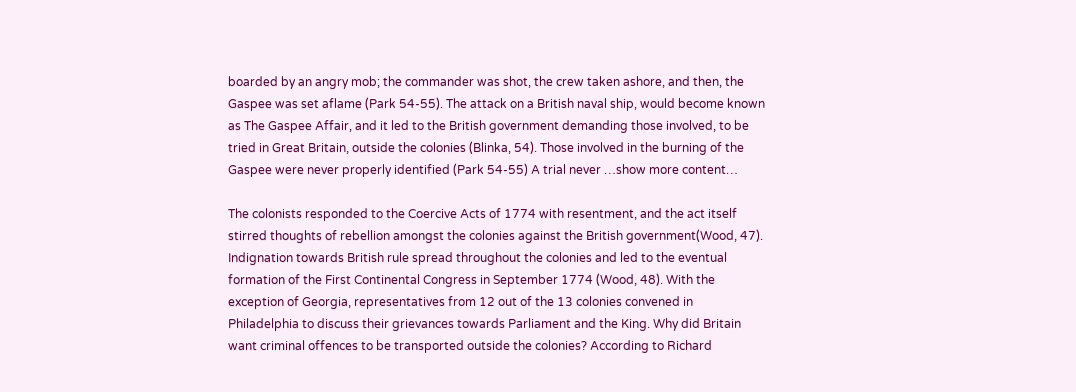boarded by an angry mob; the commander was shot, the crew taken ashore, and then, the Gaspee was set aflame (Park 54-55). The attack on a British naval ship, would become known as The Gaspee Affair, and it led to the British government demanding those involved, to be tried in Great Britain, outside the colonies (Blinka, 54). Those involved in the burning of the Gaspee were never properly identified (Park 54-55) A trial never …show more content…

The colonists responded to the Coercive Acts of 1774 with resentment, and the act itself stirred thoughts of rebellion amongst the colonies against the British government(Wood, 47). Indignation towards British rule spread throughout the colonies and led to the eventual formation of the First Continental Congress in September 1774 (Wood, 48). With the exception of Georgia, representatives from 12 out of the 13 colonies convened in Philadelphia to discuss their grievances towards Parliament and the King. Why did Britain want criminal offences to be transported outside the colonies? According to Richard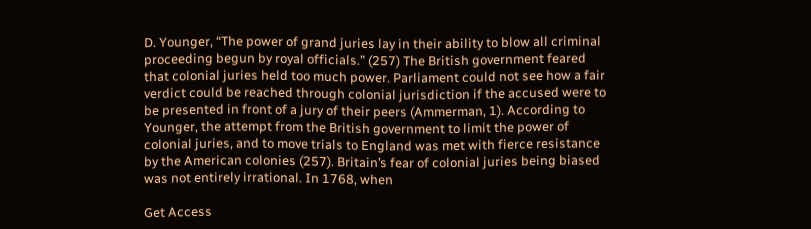D. Younger, “The power of grand juries lay in their ability to blow all criminal proceeding begun by royal officials.” (257) The British government feared that colonial juries held too much power. Parliament could not see how a fair verdict could be reached through colonial jurisdiction if the accused were to be presented in front of a jury of their peers (Ammerman, 1). According to Younger, the attempt from the British government to limit the power of colonial juries, and to move trials to England was met with fierce resistance by the American colonies (257). Britain’s fear of colonial juries being biased was not entirely irrational. In 1768, when

Get Access